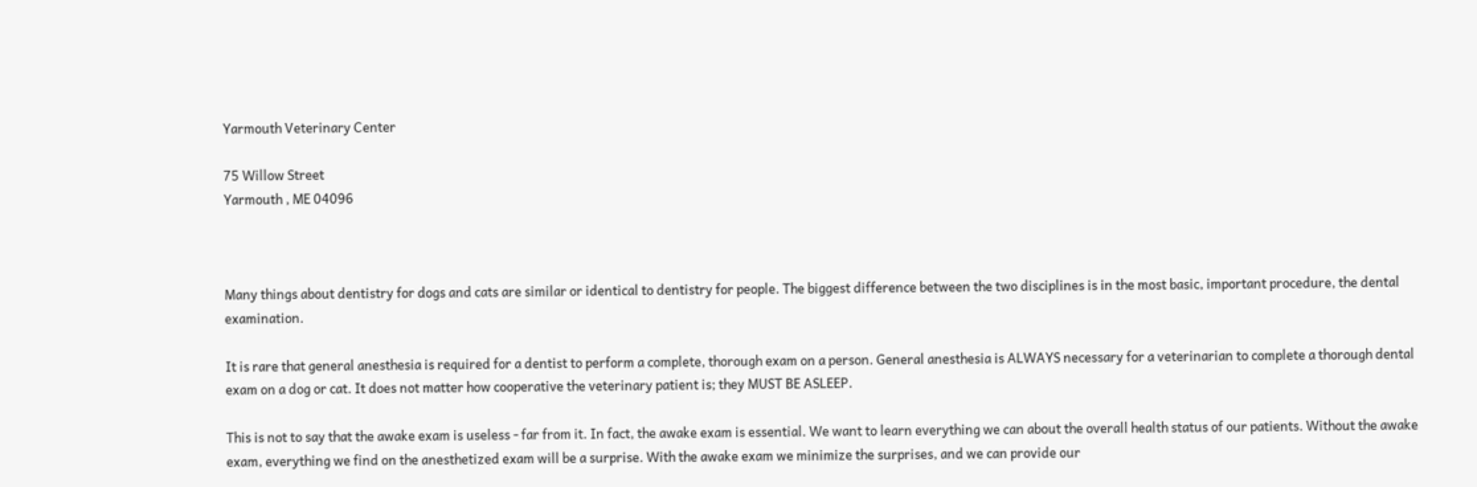Yarmouth Veterinary Center

75 Willow Street
Yarmouth , ME 04096



Many things about dentistry for dogs and cats are similar or identical to dentistry for people. The biggest difference between the two disciplines is in the most basic, important procedure, the dental examination.

It is rare that general anesthesia is required for a dentist to perform a complete, thorough exam on a person. General anesthesia is ALWAYS necessary for a veterinarian to complete a thorough dental exam on a dog or cat. It does not matter how cooperative the veterinary patient is; they MUST BE ASLEEP.

This is not to say that the awake exam is useless - far from it. In fact, the awake exam is essential. We want to learn everything we can about the overall health status of our patients. Without the awake exam, everything we find on the anesthetized exam will be a surprise. With the awake exam we minimize the surprises, and we can provide our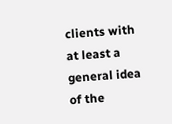clients with at least a general idea of the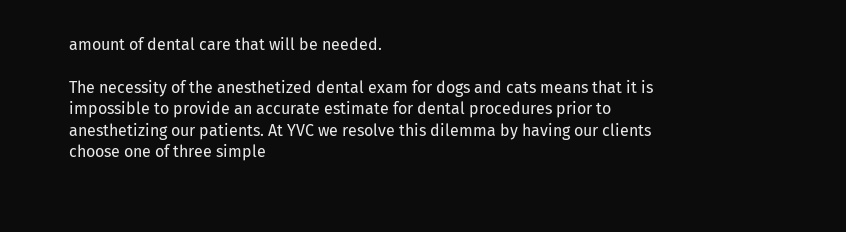amount of dental care that will be needed.

The necessity of the anesthetized dental exam for dogs and cats means that it is impossible to provide an accurate estimate for dental procedures prior to anesthetizing our patients. At YVC we resolve this dilemma by having our clients choose one of three simple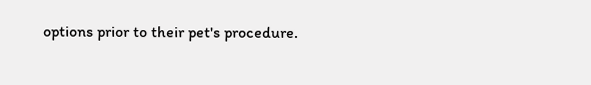options prior to their pet's procedure.